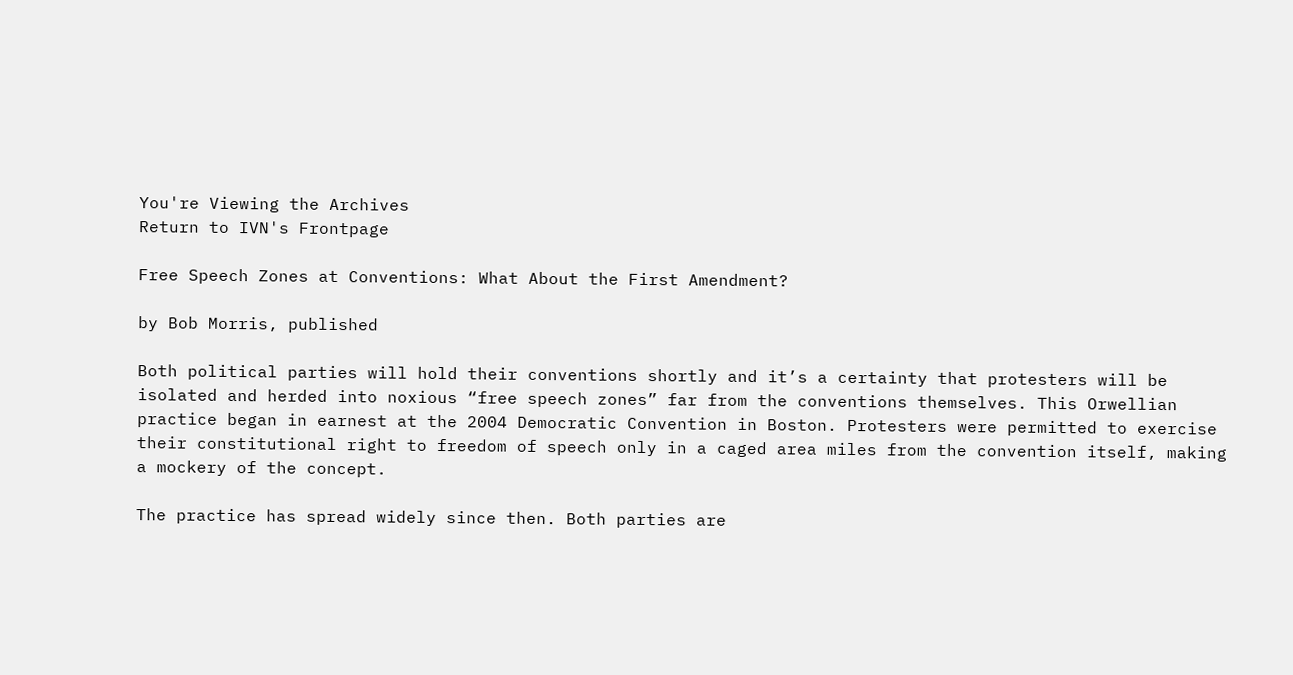You're Viewing the Archives
Return to IVN's Frontpage

Free Speech Zones at Conventions: What About the First Amendment?

by Bob Morris, published

Both political parties will hold their conventions shortly and it’s a certainty that protesters will be isolated and herded into noxious “free speech zones” far from the conventions themselves. This Orwellian practice began in earnest at the 2004 Democratic Convention in Boston. Protesters were permitted to exercise their constitutional right to freedom of speech only in a caged area miles from the convention itself, making a mockery of the concept.

The practice has spread widely since then. Both parties are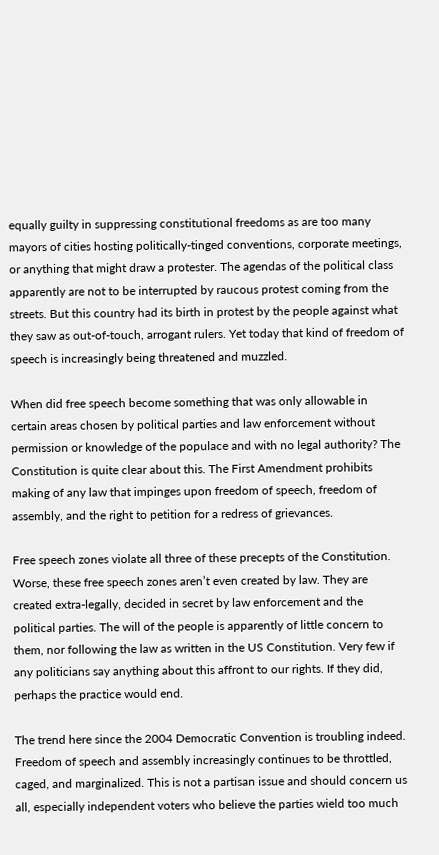equally guilty in suppressing constitutional freedoms as are too many mayors of cities hosting politically-tinged conventions, corporate meetings, or anything that might draw a protester. The agendas of the political class apparently are not to be interrupted by raucous protest coming from the streets. But this country had its birth in protest by the people against what they saw as out-of-touch, arrogant rulers. Yet today that kind of freedom of speech is increasingly being threatened and muzzled.

When did free speech become something that was only allowable in certain areas chosen by political parties and law enforcement without permission or knowledge of the populace and with no legal authority? The Constitution is quite clear about this. The First Amendment prohibits making of any law that impinges upon freedom of speech, freedom of assembly, and the right to petition for a redress of grievances.

Free speech zones violate all three of these precepts of the Constitution. Worse, these free speech zones aren’t even created by law. They are created extra-legally, decided in secret by law enforcement and the political parties. The will of the people is apparently of little concern to them, nor following the law as written in the US Constitution. Very few if any politicians say anything about this affront to our rights. If they did, perhaps the practice would end.

The trend here since the 2004 Democratic Convention is troubling indeed. Freedom of speech and assembly increasingly continues to be throttled, caged, and marginalized. This is not a partisan issue and should concern us all, especially independent voters who believe the parties wield too much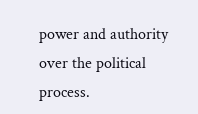power and authority over the political process.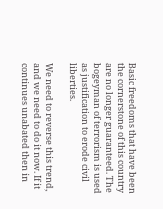Basic freedoms that have been the cornerstone of this country are no longer guaranteed. The bogeyman of terrorism is used as justification to erode civil liberties.

We need to reverse this trend, and we need to do it now. If it continues unabated then in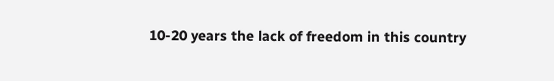10-20 years the lack of freedom in this country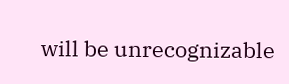will be unrecognizable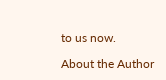to us now.

About the Author